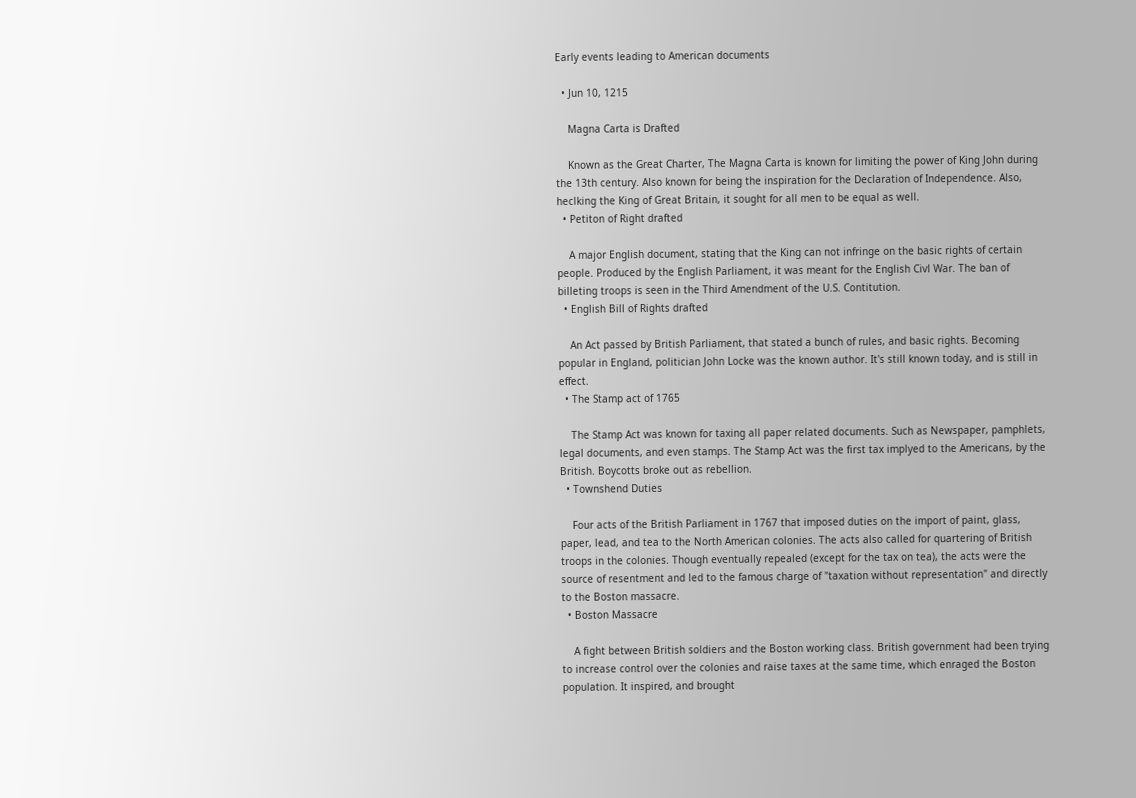Early events leading to American documents

  • Jun 10, 1215

    Magna Carta is Drafted

    Known as the Great Charter, The Magna Carta is known for limiting the power of King John during the 13th century. Also known for being the inspiration for the Declaration of Independence. Also, heclking the King of Great Britain, it sought for all men to be equal as well.
  • Petiton of Right drafted

    A major English document, stating that the King can not infringe on the basic rights of certain people. Produced by the English Parliament, it was meant for the English Civl War. The ban of billeting troops is seen in the Third Amendment of the U.S. Contitution.
  • English Bill of Rights drafted

    An Act passed by British Parliament, that stated a bunch of rules, and basic rights. Becoming popular in England, politician John Locke was the known author. It's still known today, and is still in effect.
  • The Stamp act of 1765

    The Stamp Act was known for taxing all paper related documents. Such as Newspaper, pamphlets, legal documents, and even stamps. The Stamp Act was the first tax implyed to the Americans, by the British. Boycotts broke out as rebellion.
  • Townshend Duties

    Four acts of the British Parliament in 1767 that imposed duties on the import of paint, glass, paper, lead, and tea to the North American colonies. The acts also called for quartering of British troops in the colonies. Though eventually repealed (except for the tax on tea), the acts were the source of resentment and led to the famous charge of "taxation without representation" and directly to the Boston massacre.
  • Boston Massacre

    A fight between British soldiers and the Boston working class. British government had been trying to increase control over the colonies and raise taxes at the same time, which enraged the Boston population. It inspired, and brought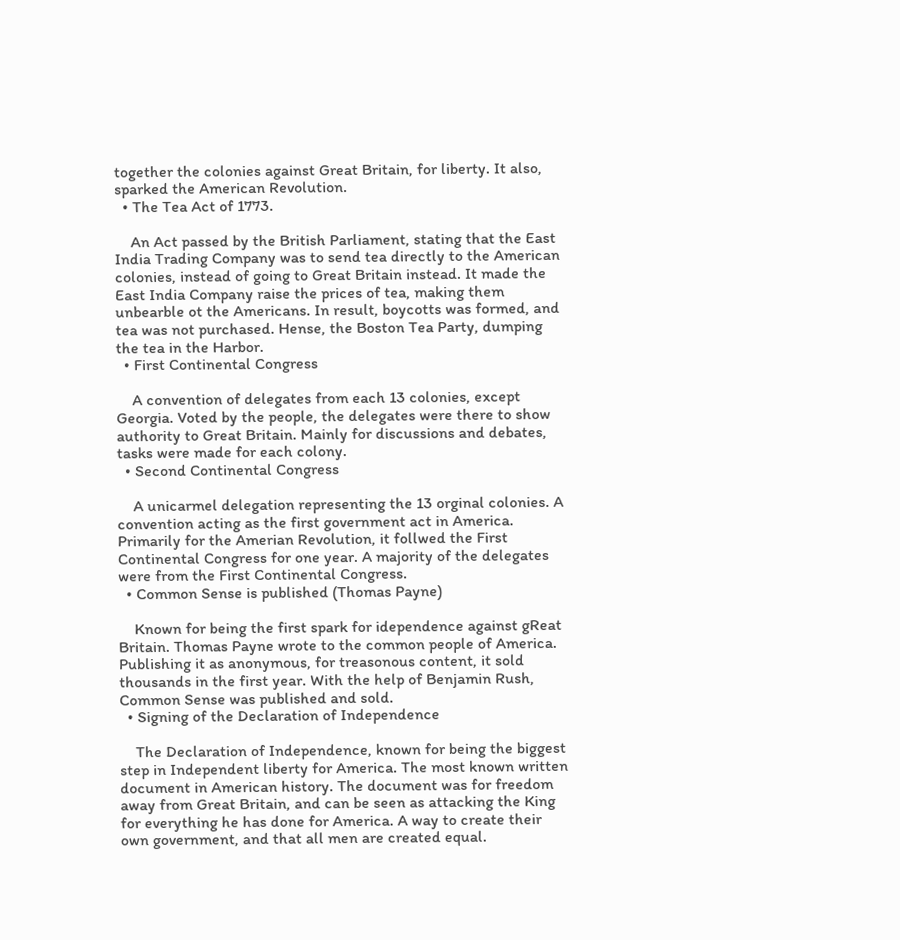together the colonies against Great Britain, for liberty. It also, sparked the American Revolution.
  • The Tea Act of 1773.

    An Act passed by the British Parliament, stating that the East India Trading Company was to send tea directly to the American colonies, instead of going to Great Britain instead. It made the East India Company raise the prices of tea, making them unbearble ot the Americans. In result, boycotts was formed, and tea was not purchased. Hense, the Boston Tea Party, dumping the tea in the Harbor.
  • First Continental Congress

    A convention of delegates from each 13 colonies, except Georgia. Voted by the people, the delegates were there to show authority to Great Britain. Mainly for discussions and debates, tasks were made for each colony.
  • Second Continental Congress

    A unicarmel delegation representing the 13 orginal colonies. A convention acting as the first government act in America. Primarily for the Amerian Revolution, it follwed the First Continental Congress for one year. A majority of the delegates were from the First Continental Congress.
  • Common Sense is published (Thomas Payne)

    Known for being the first spark for idependence against gReat Britain. Thomas Payne wrote to the common people of America. Publishing it as anonymous, for treasonous content, it sold thousands in the first year. With the help of Benjamin Rush, Common Sense was published and sold.
  • Signing of the Declaration of Independence

    The Declaration of Independence, known for being the biggest step in Independent liberty for America. The most known written document in American history. The document was for freedom away from Great Britain, and can be seen as attacking the King for everything he has done for America. A way to create their own government, and that all men are created equal.